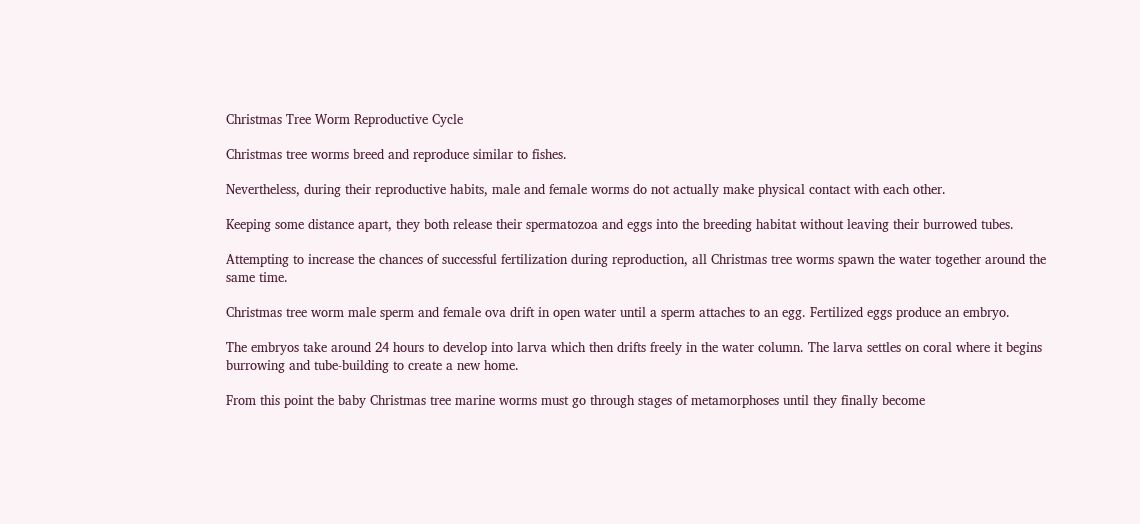Christmas Tree Worm Reproductive Cycle

Christmas tree worms breed and reproduce similar to fishes.

Nevertheless, during their reproductive habits, male and female worms do not actually make physical contact with each other.

Keeping some distance apart, they both release their spermatozoa and eggs into the breeding habitat without leaving their burrowed tubes.

Attempting to increase the chances of successful fertilization during reproduction, all Christmas tree worms spawn the water together around the same time.

Christmas tree worm male sperm and female ova drift in open water until a sperm attaches to an egg. Fertilized eggs produce an embryo.

The embryos take around 24 hours to develop into larva which then drifts freely in the water column. The larva settles on coral where it begins burrowing and tube-building to create a new home.

From this point the baby Christmas tree marine worms must go through stages of metamorphoses until they finally become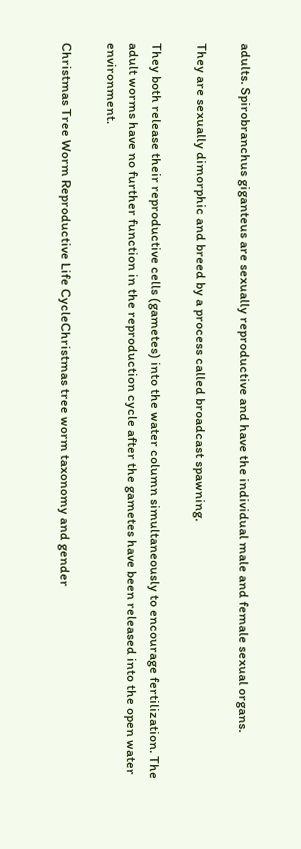adults. Spirobranchus giganteus are sexually reproductive and have the individual male and female sexual organs.

They are sexually dimorphic and breed by a process called broadcast spawning.

They both release their reproductive cells (gametes) into the water column simultaneously to encourage fertilization. The adult worms have no further function in the reproduction cycle after the gametes have been released into the open water environment.

Christmas Tree Worm Reproductive Life CycleChristmas tree worm taxonomy and gender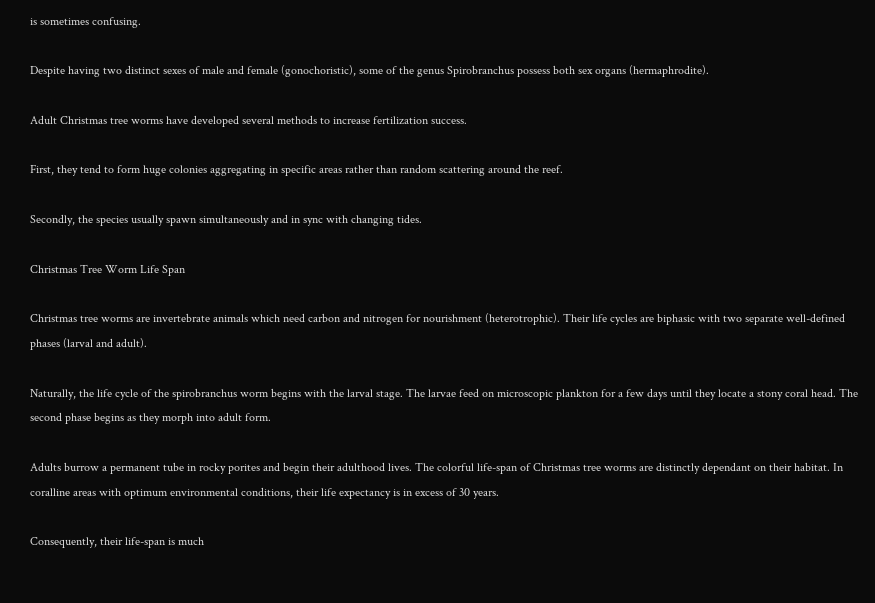is sometimes confusing.

Despite having two distinct sexes of male and female (gonochoristic), some of the genus Spirobranchus possess both sex organs (hermaphrodite).

Adult Christmas tree worms have developed several methods to increase fertilization success.

First, they tend to form huge colonies aggregating in specific areas rather than random scattering around the reef.

Secondly, the species usually spawn simultaneously and in sync with changing tides.

Christmas Tree Worm Life Span

Christmas tree worms are invertebrate animals which need carbon and nitrogen for nourishment (heterotrophic). Their life cycles are biphasic with two separate well-defined phases (larval and adult).

Naturally, the life cycle of the spirobranchus worm begins with the larval stage. The larvae feed on microscopic plankton for a few days until they locate a stony coral head. The second phase begins as they morph into adult form.

Adults burrow a permanent tube in rocky porites and begin their adulthood lives. The colorful life-span of Christmas tree worms are distinctly dependant on their habitat. In coralline areas with optimum environmental conditions, their life expectancy is in excess of 30 years.

Consequently, their life-span is much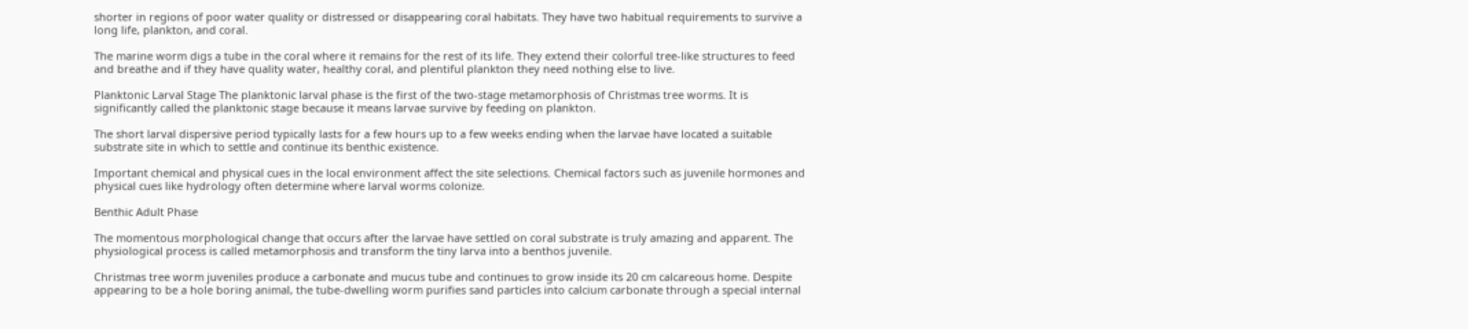shorter in regions of poor water quality or distressed or disappearing coral habitats. They have two habitual requirements to survive a long life, plankton, and coral.

The marine worm digs a tube in the coral where it remains for the rest of its life. They extend their colorful tree-like structures to feed and breathe and if they have quality water, healthy coral, and plentiful plankton they need nothing else to live.

Planktonic Larval Stage The planktonic larval phase is the first of the two-stage metamorphosis of Christmas tree worms. It is significantly called the planktonic stage because it means larvae survive by feeding on plankton.

The short larval dispersive period typically lasts for a few hours up to a few weeks ending when the larvae have located a suitable substrate site in which to settle and continue its benthic existence.

Important chemical and physical cues in the local environment affect the site selections. Chemical factors such as juvenile hormones and physical cues like hydrology often determine where larval worms colonize.

Benthic Adult Phase

The momentous morphological change that occurs after the larvae have settled on coral substrate is truly amazing and apparent. The physiological process is called metamorphosis and transform the tiny larva into a benthos juvenile.

Christmas tree worm juveniles produce a carbonate and mucus tube and continues to grow inside its 20 cm calcareous home. Despite appearing to be a hole boring animal, the tube-dwelling worm purifies sand particles into calcium carbonate through a special internal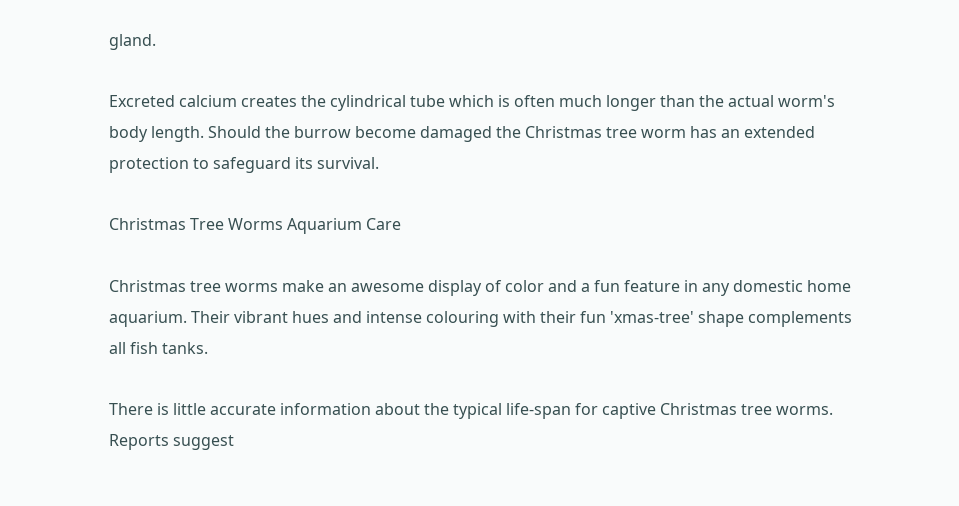gland.

Excreted calcium creates the cylindrical tube which is often much longer than the actual worm's body length. Should the burrow become damaged the Christmas tree worm has an extended protection to safeguard its survival.

Christmas Tree Worms Aquarium Care

Christmas tree worms make an awesome display of color and a fun feature in any domestic home aquarium. Their vibrant hues and intense colouring with their fun 'xmas-tree' shape complements all fish tanks.

There is little accurate information about the typical life-span for captive Christmas tree worms. Reports suggest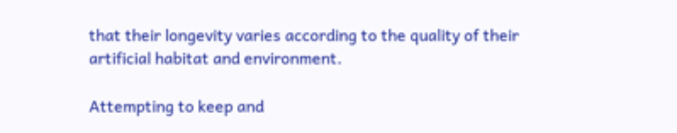that their longevity varies according to the quality of their artificial habitat and environment.

Attempting to keep and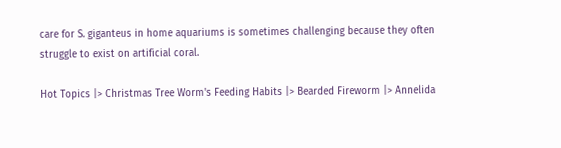care for S. giganteus in home aquariums is sometimes challenging because they often struggle to exist on artificial coral.

Hot Topics |> Christmas Tree Worm's Feeding Habits |> Bearded Fireworm |> Annelida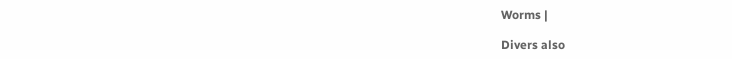Worms |

Divers also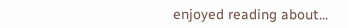enjoyed reading about...